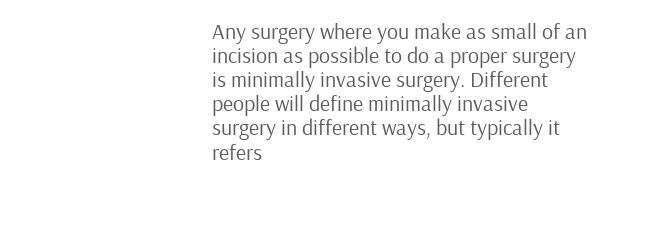Any surgery where you make as small of an incision as possible to do a proper surgery is minimally invasive surgery. Different people will define minimally invasive surgery in different ways, but typically it refers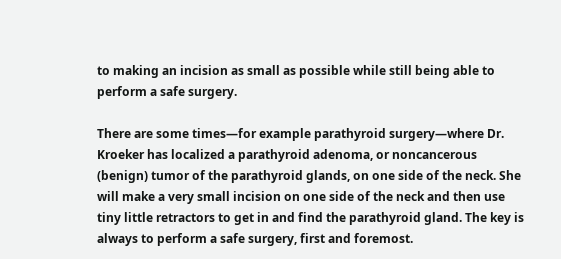to making an incision as small as possible while still being able to perform a safe surgery.

There are some times—for example parathyroid surgery—where Dr. Kroeker has localized a parathyroid adenoma, or noncancerous (benign) tumor of the parathyroid glands, on one side of the neck. She will make a very small incision on one side of the neck and then use tiny little retractors to get in and find the parathyroid gland. The key is always to perform a safe surgery, first and foremost.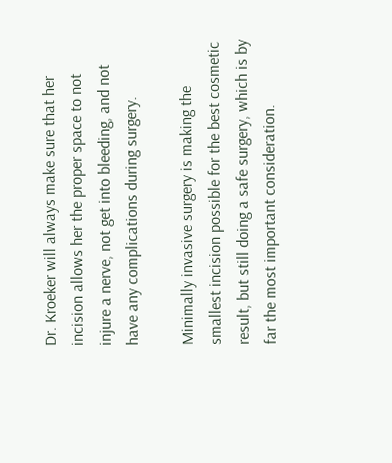Dr. Kroeker will always make sure that her incision allows her the proper space to not injure a nerve, not get into bleeding, and not have any complications during surgery.

Minimally invasive surgery is making the smallest incision possible for the best cosmetic result, but still doing a safe surgery, which is by far the most important consideration.